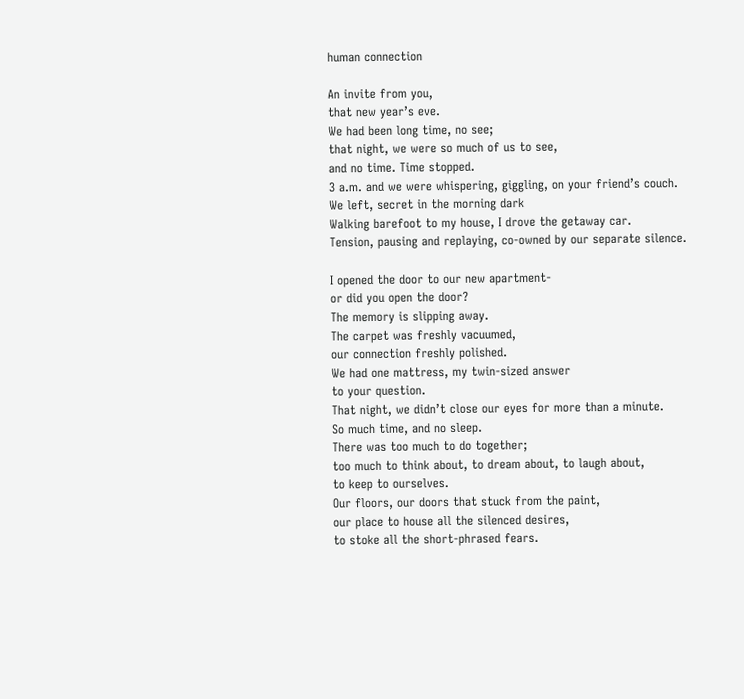human connection

An invite from you,
that new year’s eve.
We had been long time, no see;
that night, we were so much of us to see,
and no time. Time stopped.
3 a.m. and we were whispering, giggling, on your friend’s couch.
We left, secret in the morning dark
Walking barefoot to my house, I drove the getaway car.
Tension, pausing and replaying, co-owned by our separate silence.

I opened the door to our new apartment-
or did you open the door?
The memory is slipping away.
The carpet was freshly vacuumed,
our connection freshly polished.
We had one mattress, my twin-sized answer
to your question.
That night, we didn’t close our eyes for more than a minute.
So much time, and no sleep.
There was too much to do together;
too much to think about, to dream about, to laugh about,
to keep to ourselves.
Our floors, our doors that stuck from the paint,
our place to house all the silenced desires,
to stoke all the short-phrased fears.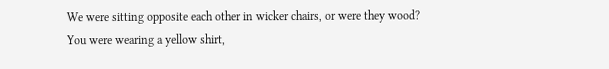We were sitting opposite each other in wicker chairs, or were they wood?
You were wearing a yellow shirt,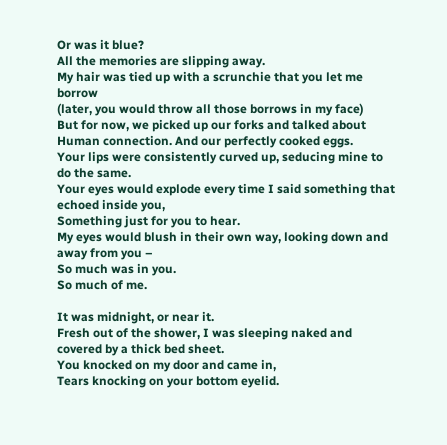Or was it blue?
All the memories are slipping away.
My hair was tied up with a scrunchie that you let me borrow
(later, you would throw all those borrows in my face)
But for now, we picked up our forks and talked about
Human connection. And our perfectly cooked eggs.
Your lips were consistently curved up, seducing mine to do the same.
Your eyes would explode every time I said something that echoed inside you,
Something just for you to hear.
My eyes would blush in their own way, looking down and away from you –
So much was in you.
So much of me.

It was midnight, or near it.
Fresh out of the shower, I was sleeping naked and covered by a thick bed sheet.
You knocked on my door and came in,
Tears knocking on your bottom eyelid.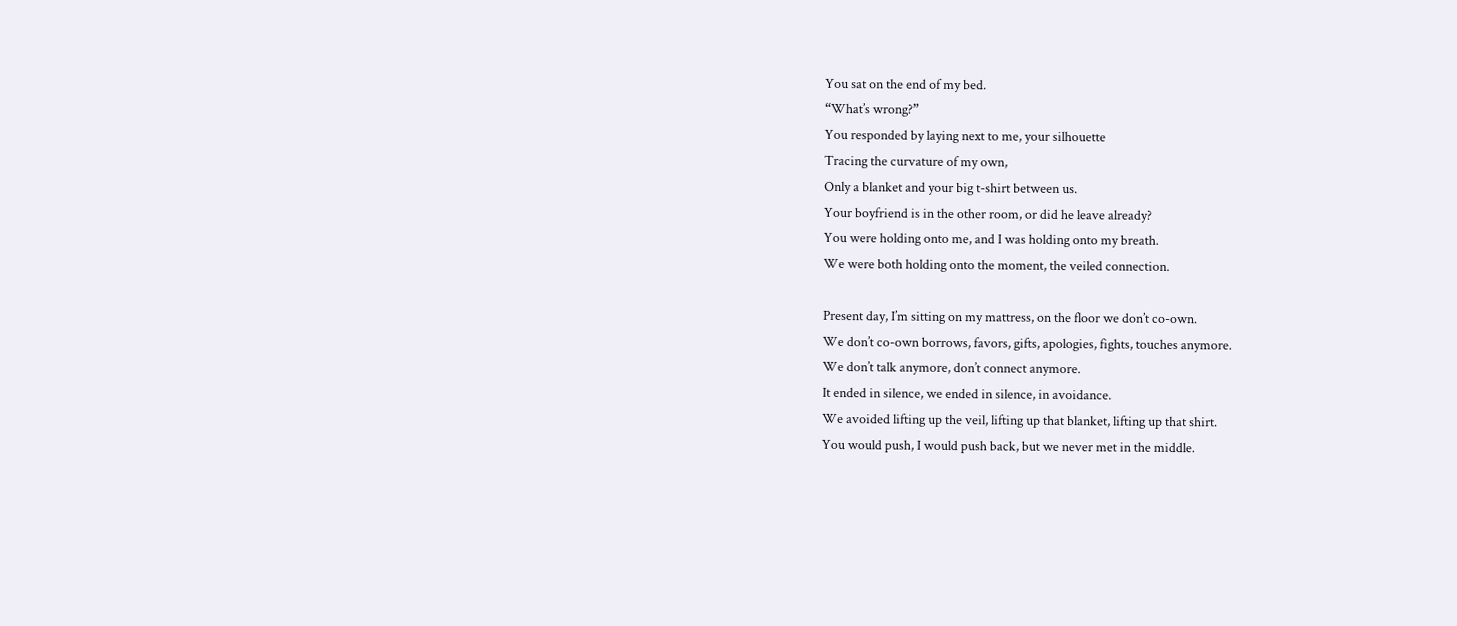You sat on the end of my bed.
“What’s wrong?”
You responded by laying next to me, your silhouette
Tracing the curvature of my own,
Only a blanket and your big t-shirt between us.
Your boyfriend is in the other room, or did he leave already?
You were holding onto me, and I was holding onto my breath.
We were both holding onto the moment, the veiled connection.

Present day, I’m sitting on my mattress, on the floor we don’t co-own.
We don’t co-own borrows, favors, gifts, apologies, fights, touches anymore.
We don’t talk anymore, don’t connect anymore.
It ended in silence, we ended in silence, in avoidance.
We avoided lifting up the veil, lifting up that blanket, lifting up that shirt.
You would push, I would push back, but we never met in the middle.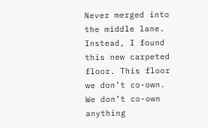Never merged into the middle lane.
Instead, I found this new carpeted floor. This floor we don’t co-own.
We don’t co-own anything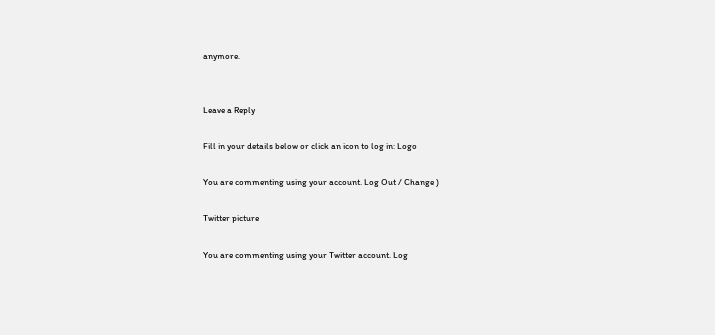anymore.


Leave a Reply

Fill in your details below or click an icon to log in: Logo

You are commenting using your account. Log Out / Change )

Twitter picture

You are commenting using your Twitter account. Log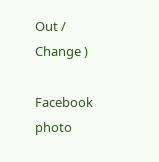Out / Change )

Facebook photo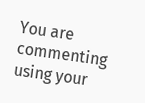You are commenting using your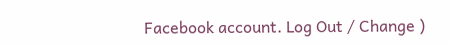Facebook account. Log Out / Change )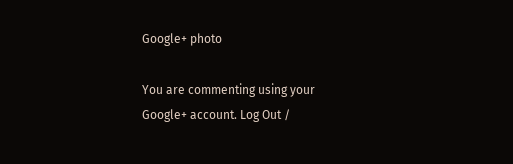Google+ photo

You are commenting using your Google+ account. Log Out /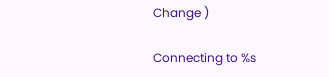Change )

Connecting to %s